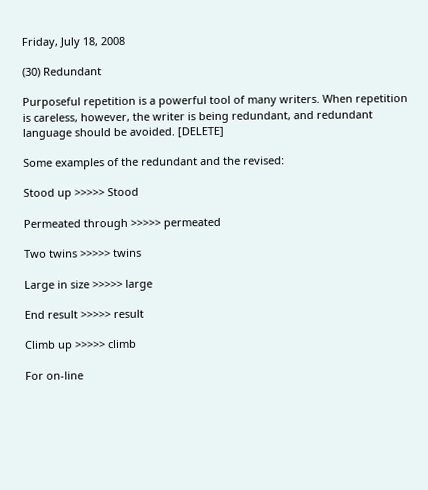Friday, July 18, 2008

(30) Redundant

Purposeful repetition is a powerful tool of many writers. When repetition is careless, however, the writer is being redundant, and redundant language should be avoided. [DELETE]

Some examples of the redundant and the revised:

Stood up >>>>> Stood

Permeated through >>>>> permeated

Two twins >>>>> twins

Large in size >>>>> large

End result >>>>> result

Climb up >>>>> climb

For on-line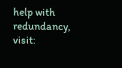help with redundancy, visit: